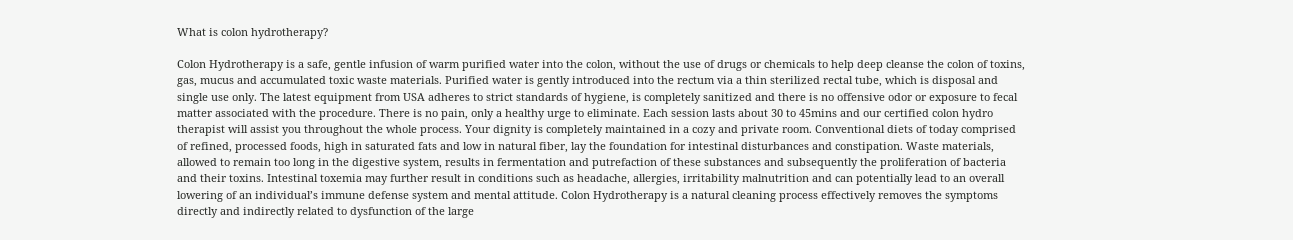What is colon hydrotherapy?

Colon Hydrotherapy is a safe, gentle infusion of warm purified water into the colon, without the use of drugs or chemicals to help deep cleanse the colon of toxins, gas, mucus and accumulated toxic waste materials. Purified water is gently introduced into the rectum via a thin sterilized rectal tube, which is disposal and single use only. The latest equipment from USA adheres to strict standards of hygiene, is completely sanitized and there is no offensive odor or exposure to fecal matter associated with the procedure. There is no pain, only a healthy urge to eliminate. Each session lasts about 30 to 45mins and our certified colon hydro therapist will assist you throughout the whole process. Your dignity is completely maintained in a cozy and private room. Conventional diets of today comprised of refined, processed foods, high in saturated fats and low in natural fiber, lay the foundation for intestinal disturbances and constipation. Waste materials, allowed to remain too long in the digestive system, results in fermentation and putrefaction of these substances and subsequently the proliferation of bacteria and their toxins. Intestinal toxemia may further result in conditions such as headache, allergies, irritability malnutrition and can potentially lead to an overall lowering of an individual’s immune defense system and mental attitude. Colon Hydrotherapy is a natural cleaning process effectively removes the symptoms directly and indirectly related to dysfunction of the large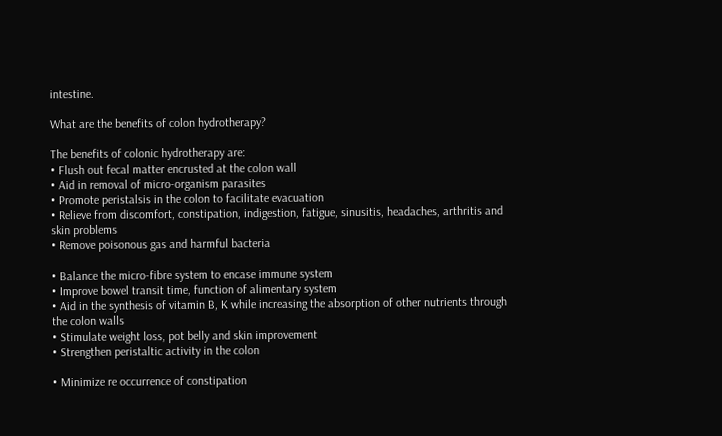intestine.

What are the benefits of colon hydrotherapy?

The benefits of colonic hydrotherapy are:
• Flush out fecal matter encrusted at the colon wall
• Aid in removal of micro-organism parasites
• Promote peristalsis in the colon to facilitate evacuation
• Relieve from discomfort, constipation, indigestion, fatigue, sinusitis, headaches, arthritis and skin problems
• Remove poisonous gas and harmful bacteria

• Balance the micro-fibre system to encase immune system
• Improve bowel transit time, function of alimentary system
• Aid in the synthesis of vitamin B, K while increasing the absorption of other nutrients through the colon walls
• Stimulate weight loss, pot belly and skin improvement
• Strengthen peristaltic activity in the colon

• Minimize re occurrence of constipation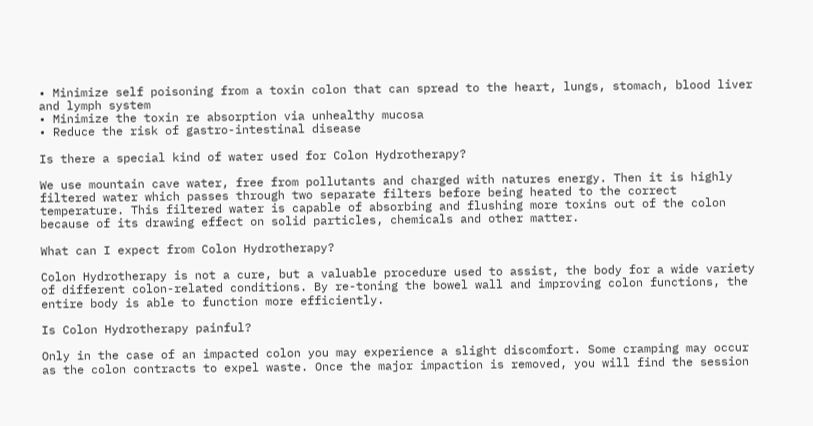• Minimize self poisoning from a toxin colon that can spread to the heart, lungs, stomach, blood liver and lymph system
• Minimize the toxin re absorption via unhealthy mucosa
• Reduce the risk of gastro-intestinal disease

Is there a special kind of water used for Colon Hydrotherapy?

We use mountain cave water, free from pollutants and charged with natures energy. Then it is highly filtered water which passes through two separate filters before being heated to the correct temperature. This filtered water is capable of absorbing and flushing more toxins out of the colon because of its drawing effect on solid particles, chemicals and other matter.

What can I expect from Colon Hydrotherapy?

Colon Hydrotherapy is not a cure, but a valuable procedure used to assist, the body for a wide variety of different colon-related conditions. By re-toning the bowel wall and improving colon functions, the entire body is able to function more efficiently.

Is Colon Hydrotherapy painful?

Only in the case of an impacted colon you may experience a slight discomfort. Some cramping may occur as the colon contracts to expel waste. Once the major impaction is removed, you will find the session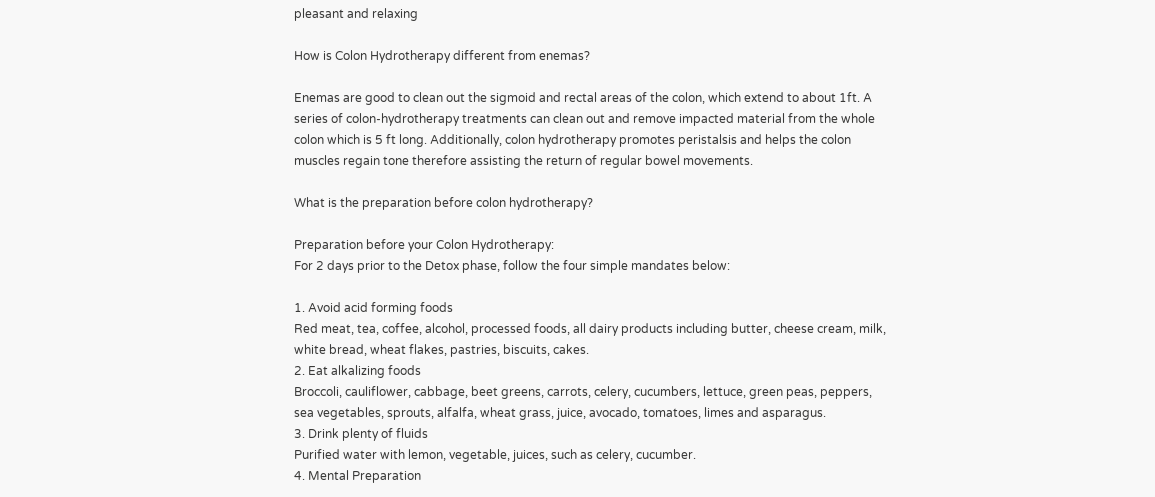pleasant and relaxing

How is Colon Hydrotherapy different from enemas?

Enemas are good to clean out the sigmoid and rectal areas of the colon, which extend to about 1ft. A series of colon-hydrotherapy treatments can clean out and remove impacted material from the whole colon which is 5 ft long. Additionally, colon hydrotherapy promotes peristalsis and helps the colon muscles regain tone therefore assisting the return of regular bowel movements.

What is the preparation before colon hydrotherapy?

Preparation before your Colon Hydrotherapy:
For 2 days prior to the Detox phase, follow the four simple mandates below:

1. Avoid acid forming foods
Red meat, tea, coffee, alcohol, processed foods, all dairy products including butter, cheese cream, milk, white bread, wheat flakes, pastries, biscuits, cakes.
2. Eat alkalizing foods
Broccoli, cauliflower, cabbage, beet greens, carrots, celery, cucumbers, lettuce, green peas, peppers, sea vegetables, sprouts, alfalfa, wheat grass, juice, avocado, tomatoes, limes and asparagus.
3. Drink plenty of fluids
Purified water with lemon, vegetable, juices, such as celery, cucumber.
4. Mental Preparation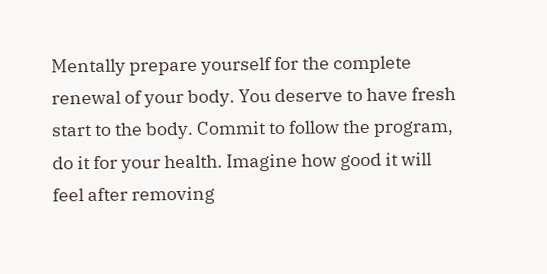Mentally prepare yourself for the complete renewal of your body. You deserve to have fresh start to the body. Commit to follow the program, do it for your health. Imagine how good it will feel after removing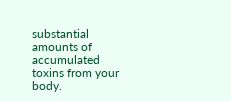substantial amounts of accumulated toxins from your body.